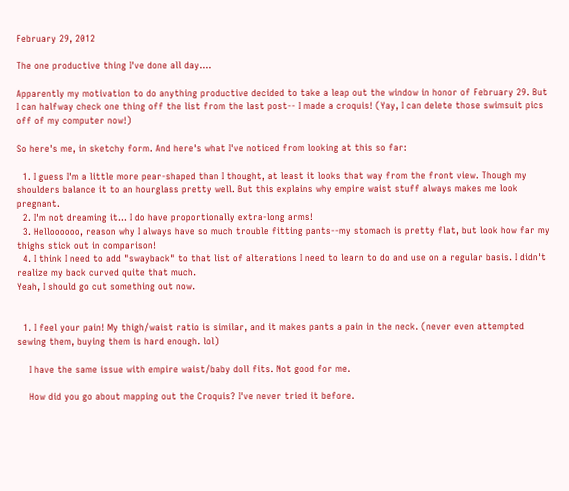February 29, 2012

The one productive thing I've done all day....

Apparently my motivation to do anything productive decided to take a leap out the window in honor of February 29. But I can halfway check one thing off the list from the last post-- I made a croquis! (Yay, I can delete those swimsuit pics off of my computer now!)

So here's me, in sketchy form. And here's what I've noticed from looking at this so far:

  1. I guess I'm a little more pear-shaped than I thought, at least it looks that way from the front view. Though my shoulders balance it to an hourglass pretty well. But this explains why empire waist stuff always makes me look pregnant.
  2. I'm not dreaming it... I do have proportionally extra-long arms!
  3. Helloooooo, reason why I always have so much trouble fitting pants--my stomach is pretty flat, but look how far my thighs stick out in comparison!
  4. I think I need to add "swayback" to that list of alterations I need to learn to do and use on a regular basis. I didn't realize my back curved quite that much.
Yeah, I should go cut something out now.


  1. I feel your pain! My thigh/waist ratio is similar, and it makes pants a pain in the neck. (never even attempted sewing them, buying them is hard enough. lol)

    I have the same issue with empire waist/baby doll fits. Not good for me.

    How did you go about mapping out the Croquis? I've never tried it before.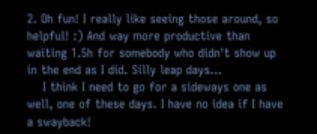2. Oh fun! I really like seeing those around, so helpful! :) And way more productive than waiting 1.5h for somebody who didn't show up in the end as I did. Silly leap days...
    I think I need to go for a sideways one as well, one of these days. I have no idea if I have a swayback!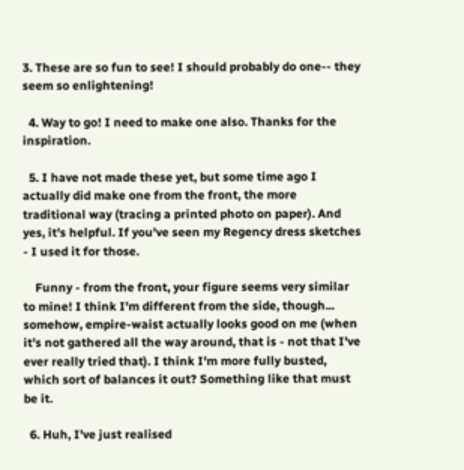3. These are so fun to see! I should probably do one-- they seem so enlightening!

  4. Way to go! I need to make one also. Thanks for the inspiration.

  5. I have not made these yet, but some time ago I actually did make one from the front, the more traditional way (tracing a printed photo on paper). And yes, it's helpful. If you've seen my Regency dress sketches - I used it for those.

    Funny - from the front, your figure seems very similar to mine! I think I'm different from the side, though... somehow, empire-waist actually looks good on me (when it's not gathered all the way around, that is - not that I've ever really tried that). I think I'm more fully busted, which sort of balances it out? Something like that must be it.

  6. Huh, I've just realised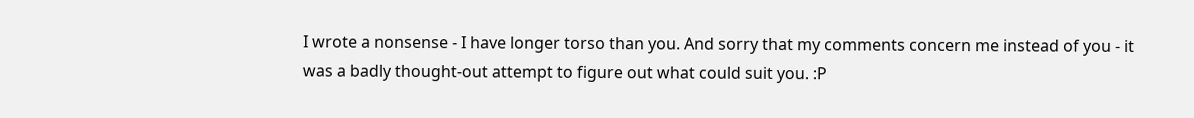I wrote a nonsense - I have longer torso than you. And sorry that my comments concern me instead of you - it was a badly thought-out attempt to figure out what could suit you. :P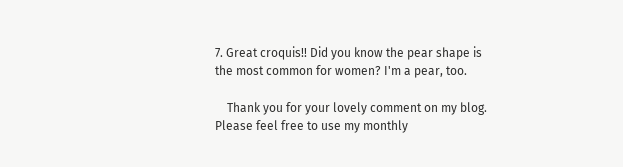7. Great croquis!! Did you know the pear shape is the most common for women? I'm a pear, too.

    Thank you for your lovely comment on my blog. Please feel free to use my monthly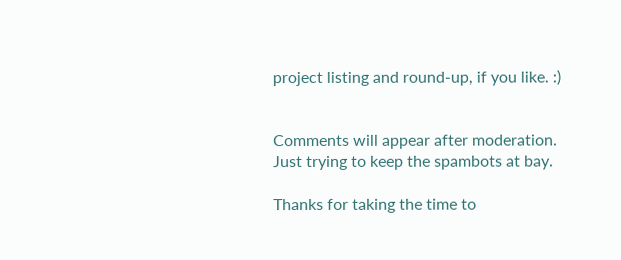project listing and round-up, if you like. :)


Comments will appear after moderation. Just trying to keep the spambots at bay.

Thanks for taking the time to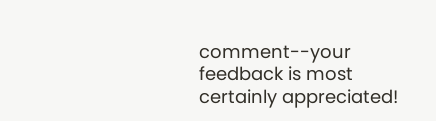comment--your feedback is most certainly appreciated!